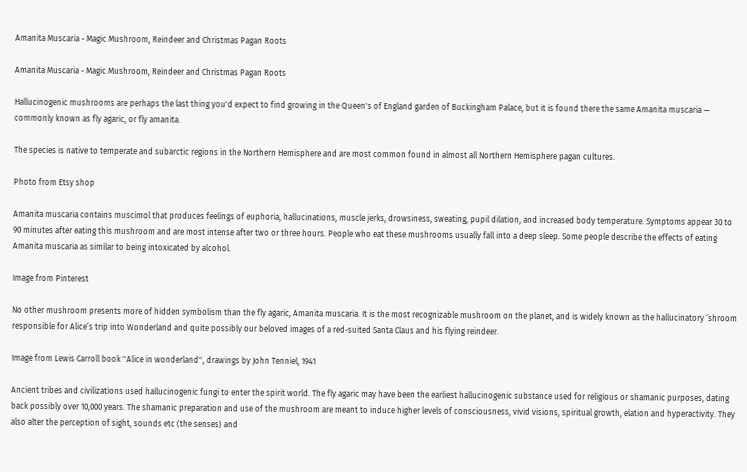Amanita Muscaria - Magic Mushroom, Reindeer and Christmas Pagan Roots

Amanita Muscaria - Magic Mushroom, Reindeer and Christmas Pagan Roots

Hallucinogenic mushrooms are perhaps the last thing you'd expect to find growing in the Queen's of England garden of Buckingham Palace, but it is found there the same Amanita muscaria — commonly known as fly agaric, or fly amanita.

The species is native to temperate and subarctic regions in the Northern Hemisphere and are most common found in almost all Northern Hemisphere pagan cultures.

Photo from Etsy shop

Amanita muscaria contains muscimol that produces feelings of euphoria, hallucinations, muscle jerks, drowsiness, sweating, pupil dilation, and increased body temperature. Symptoms appear 30 to 90 minutes after eating this mushroom and are most intense after two or three hours. People who eat these mushrooms usually fall into a deep sleep. Some people describe the effects of eating Amanita muscaria as similar to being intoxicated by alcohol.

Image from Pinterest

No other mushroom presents more of hidden symbolism than the fly agaric, Amanita muscaria. It is the most recognizable mushroom on the planet, and is widely known as the hallucinatory ‘shroom responsible for Alice’s trip into Wonderland and quite possibly our beloved images of a red-suited Santa Claus and his flying reindeer.

Image from Lewis Carroll book ''Alice in wonderland'', drawings by John Tenniel, 1941

Ancient tribes and civilizations used hallucinogenic fungi to enter the spirit world. The fly agaric may have been the earliest hallucinogenic substance used for religious or shamanic purposes, dating back possibly over 10,000 years. The shamanic preparation and use of the mushroom are meant to induce higher levels of consciousness, vivid visions, spiritual growth, elation and hyperactivity. They also alter the perception of sight, sounds etc (the senses) and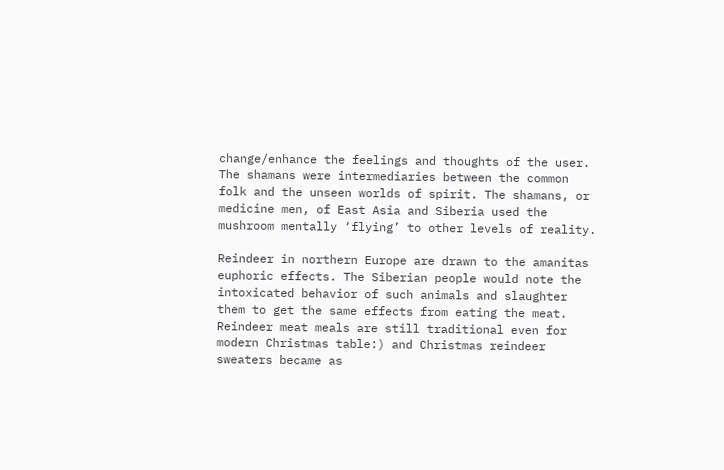change/enhance the feelings and thoughts of the user. The shamans were intermediaries between the common folk and the unseen worlds of spirit. The shamans, or medicine men, of East Asia and Siberia used the mushroom mentally ‘flying’ to other levels of reality.

Reindeer in northern Europe are drawn to the amanitas euphoric effects. The Siberian people would note the intoxicated behavior of such animals and slaughter them to get the same effects from eating the meat. Reindeer meat meals are still traditional even for modern Christmas table:) and Christmas reindeer sweaters became as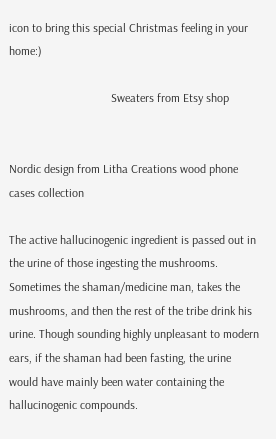icon to bring this special Christmas feeling in your home:)

                                  Sweaters from Etsy shop


Nordic design from Litha Creations wood phone cases collection

The active hallucinogenic ingredient is passed out in the urine of those ingesting the mushrooms. Sometimes the shaman/medicine man, takes the mushrooms, and then the rest of the tribe drink his urine. Though sounding highly unpleasant to modern ears, if the shaman had been fasting, the urine would have mainly been water containing the hallucinogenic compounds.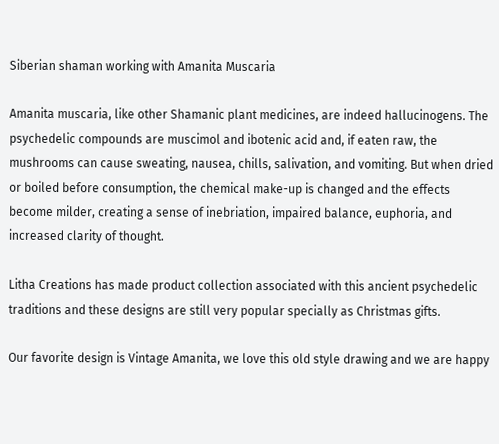Siberian shaman working with Amanita Muscaria

Amanita muscaria, like other Shamanic plant medicines, are indeed hallucinogens. The psychedelic compounds are muscimol and ibotenic acid and, if eaten raw, the mushrooms can cause sweating, nausea, chills, salivation, and vomiting. But when dried or boiled before consumption, the chemical make-up is changed and the effects become milder, creating a sense of inebriation, impaired balance, euphoria, and increased clarity of thought.

Litha Creations has made product collection associated with this ancient psychedelic traditions and these designs are still very popular specially as Christmas gifts.

Our favorite design is Vintage Amanita, we love this old style drawing and we are happy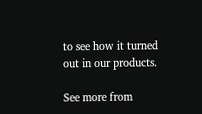to see how it turned out in our products.

See more from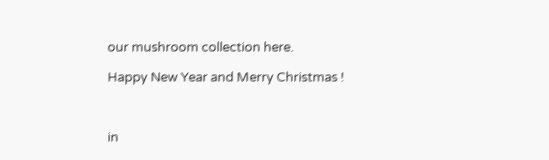our mushroom collection here.

Happy New Year and Merry Christmas !



in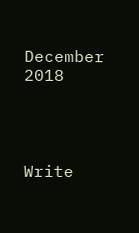December 2018




Write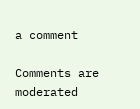a comment

Comments are moderated